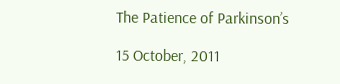The Patience of Parkinson’s

15 October, 2011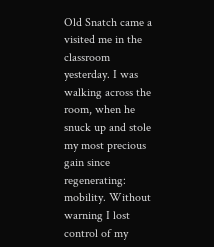Old Snatch came a visited me in the classroom yesterday. I was walking across the room, when he snuck up and stole my most precious gain since regenerating: mobility. Without warning I lost control of my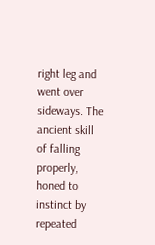right leg and went over sideways. The ancient skill of falling properly, honed to instinct by repeated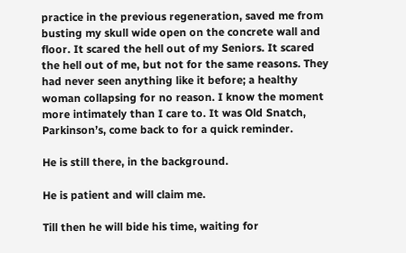practice in the previous regeneration, saved me from busting my skull wide open on the concrete wall and floor. It scared the hell out of my Seniors. It scared the hell out of me, but not for the same reasons. They had never seen anything like it before; a healthy woman collapsing for no reason. I know the moment more intimately than I care to. It was Old Snatch, Parkinson’s, come back to for a quick reminder.

He is still there, in the background.

He is patient and will claim me.

Till then he will bide his time, waiting for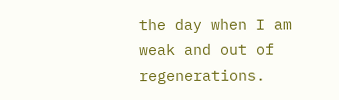the day when I am weak and out of regenerations.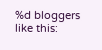%d bloggers like this: